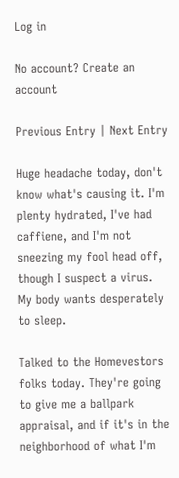Log in

No account? Create an account

Previous Entry | Next Entry

Huge headache today, don't know what's causing it. I'm plenty hydrated, I've had caffiene, and I'm not sneezing my fool head off, though I suspect a virus. My body wants desperately to sleep.

Talked to the Homevestors folks today. They're going to give me a ballpark appraisal, and if it's in the neighborhood of what I'm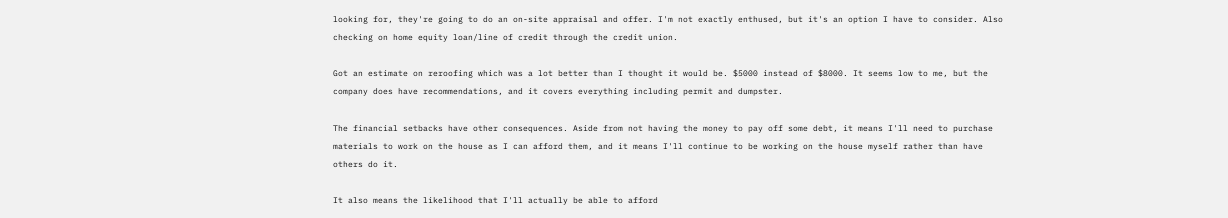looking for, they're going to do an on-site appraisal and offer. I'm not exactly enthused, but it's an option I have to consider. Also checking on home equity loan/line of credit through the credit union.

Got an estimate on reroofing which was a lot better than I thought it would be. $5000 instead of $8000. It seems low to me, but the company does have recommendations, and it covers everything including permit and dumpster.

The financial setbacks have other consequences. Aside from not having the money to pay off some debt, it means I'll need to purchase materials to work on the house as I can afford them, and it means I'll continue to be working on the house myself rather than have others do it.

It also means the likelihood that I'll actually be able to afford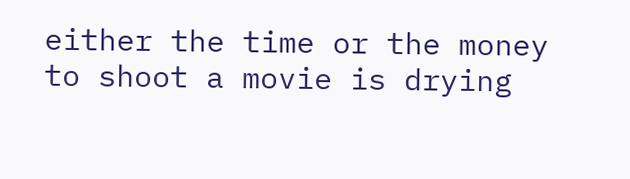either the time or the money to shoot a movie is drying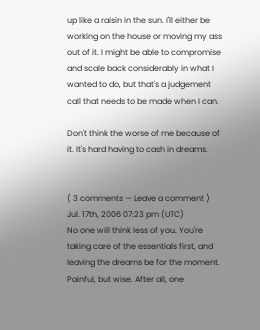up like a raisin in the sun. I'll either be working on the house or moving my ass out of it. I might be able to compromise and scale back considerably in what I wanted to do, but that's a judgement call that needs to be made when I can.

Don't think the worse of me because of it. It's hard having to cash in dreams.


( 3 comments — Leave a comment )
Jul. 17th, 2006 07:23 pm (UTC)
No one will think less of you. You're taking care of the essentials first, and leaving the dreams be for the moment. Painful, but wise. After all, one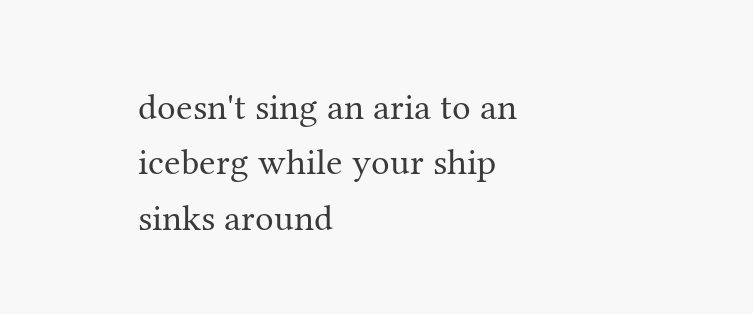doesn't sing an aria to an iceberg while your ship sinks around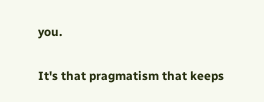you.

It's that pragmatism that keeps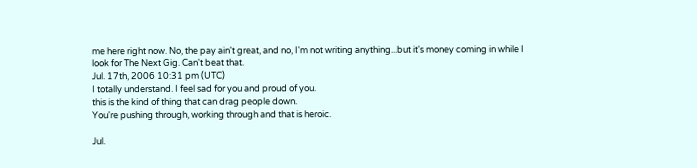me here right now. No, the pay ain't great, and no, I'm not writing anything...but it's money coming in while I look for The Next Gig. Can't beat that.
Jul. 17th, 2006 10:31 pm (UTC)
I totally understand. I feel sad for you and proud of you.
this is the kind of thing that can drag people down.
You're pushing through, working through and that is heroic.

Jul.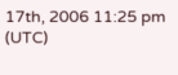17th, 2006 11:25 pm (UTC)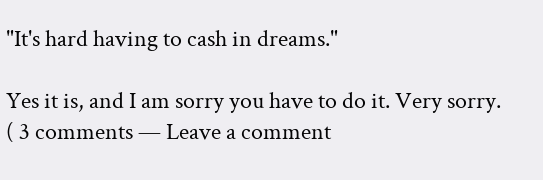"It's hard having to cash in dreams."

Yes it is, and I am sorry you have to do it. Very sorry.
( 3 comments — Leave a comment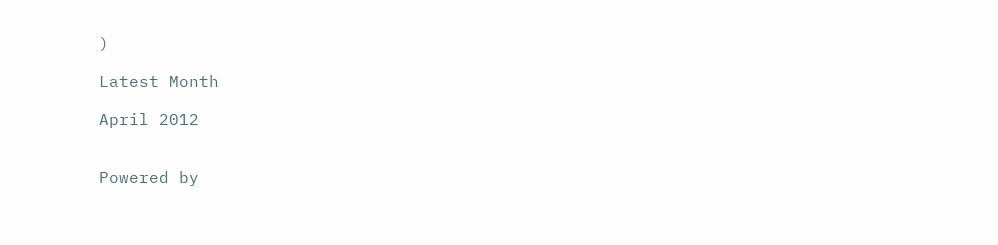)

Latest Month

April 2012


Powered by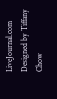LiveJournal.com
Designed by Tiffany Chow